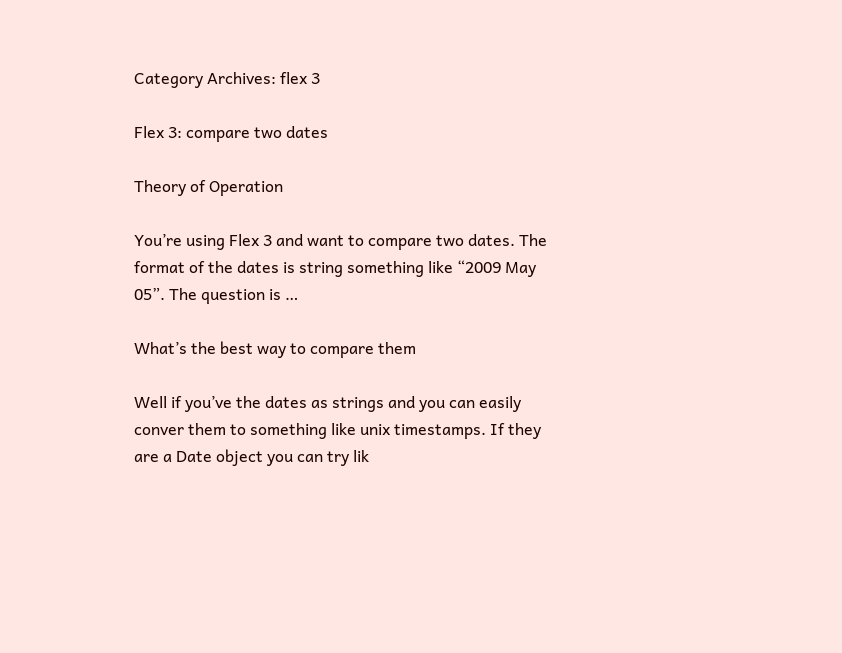Category Archives: flex 3

Flex 3: compare two dates

Theory of Operation

You’re using Flex 3 and want to compare two dates. The format of the dates is string something like “2009 May 05”. The question is …

What’s the best way to compare them

Well if you’ve the dates as strings and you can easily conver them to something like unix timestamps. If they are a Date object you can try lik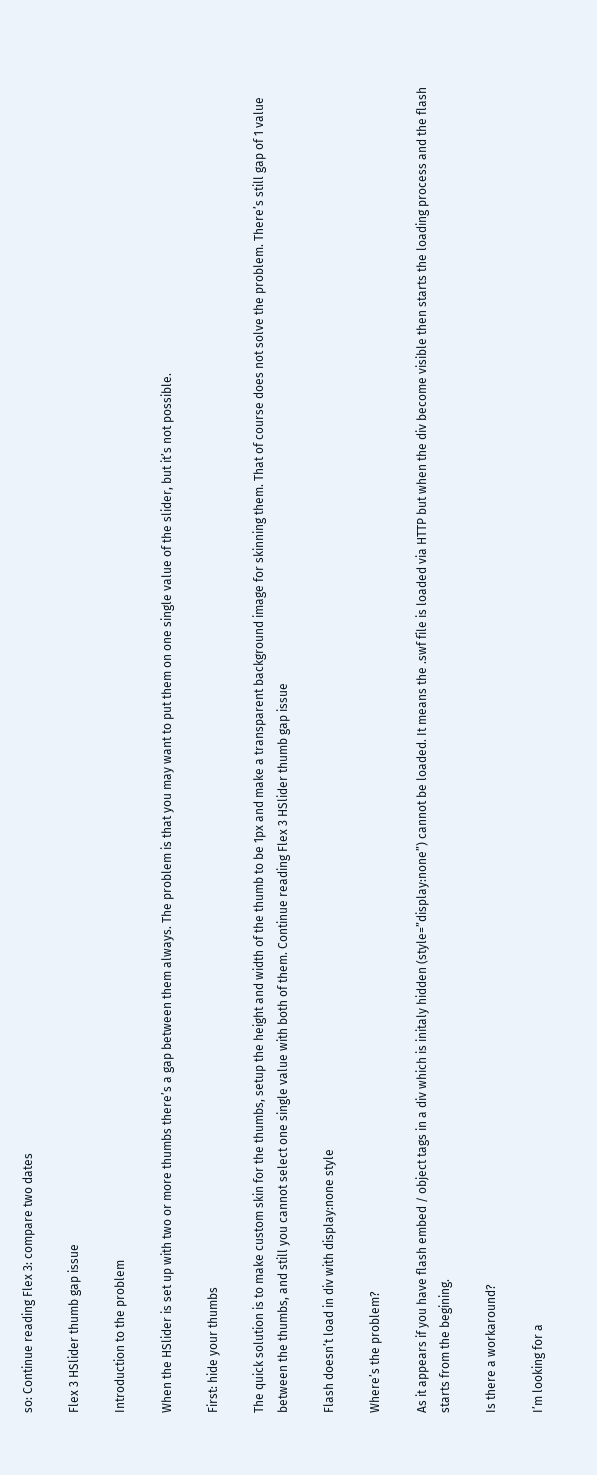so: Continue reading Flex 3: compare two dates

Flex 3 HSlider thumb gap issue

Introduction to the problem

When the HSlider is set up with two or more thumbs there’s a gap between them always. The problem is that you may want to put them on one single value of the slider, but it’s not possible.

First: hide your thumbs

The quick solution is to make custom skin for the thumbs, setup the height and width of the thumb to be 1px and make a transparent background image for skinning them. That of course does not solve the problem. There’s still gap of 1 value between the thumbs, and still you cannot select one single value with both of them. Continue reading Flex 3 HSlider thumb gap issue

Flash doesn’t load in div with display:none style

Where’s the problem?

As it appears if you have flash embed / object tags in a div which is initaly hidden (style=”display:none”) cannot be loaded. It means the .swf file is loaded via HTTP but when the div become visible then starts the loading process and the flash starts from the begining.

Is there a workaround?

I’m looking for a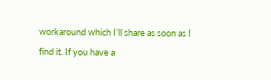workaround which I’ll share as soon as I find it. If you have a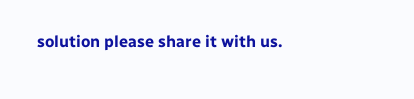solution please share it with us.